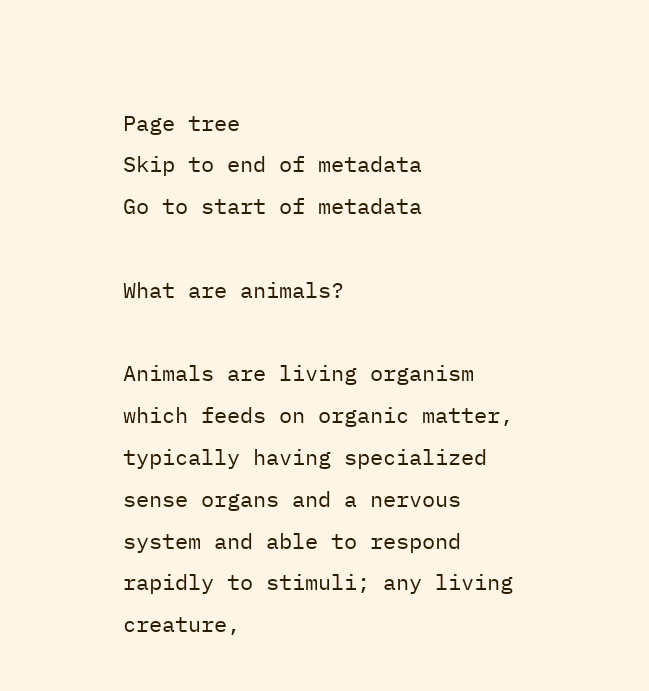Page tree
Skip to end of metadata
Go to start of metadata

What are animals?

Animals are living organism which feeds on organic matter, typically having specialized sense organs and a nervous system and able to respond rapidly to stimuli; any living creature,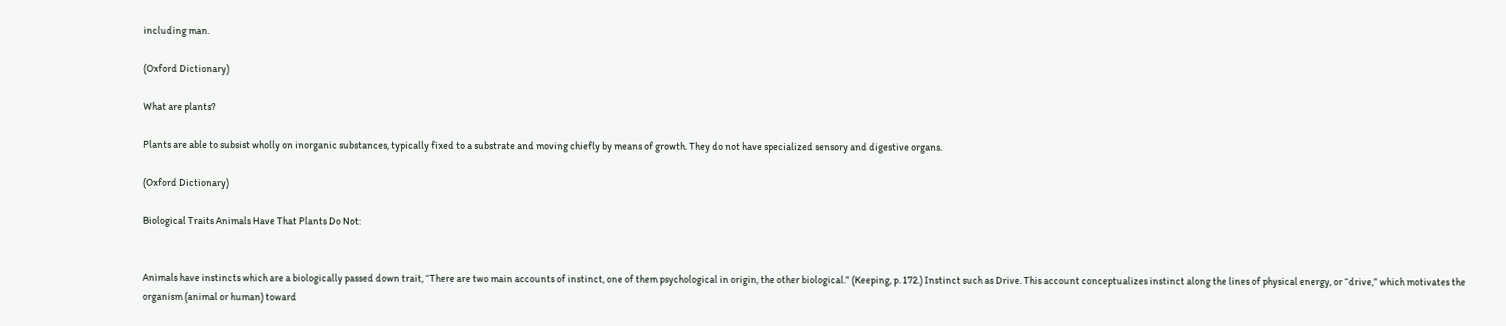including man.

(Oxford Dictionary)

What are plants?

Plants are able to subsist wholly on inorganic substances, typically fixed to a substrate and moving chiefly by means of growth. They do not have specialized sensory and digestive organs.

(Oxford Dictionary)

Biological Traits Animals Have That Plants Do Not:


Animals have instincts which are a biologically passed down trait, “There are two main accounts of instinct, one of them psychological in origin, the other biological.” (Keeping, p. 172.) Instinct such as Drive. This account conceptualizes instinct along the lines of physical energy, or “drive,” which motivates the organism (animal or human) toward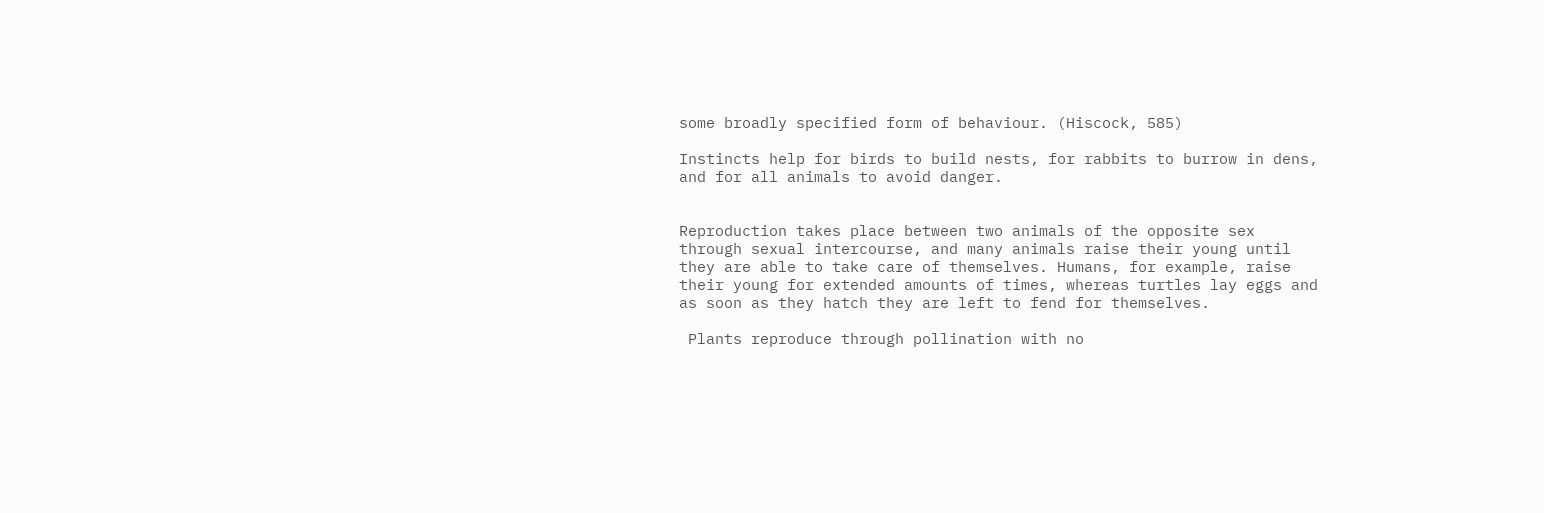some broadly specified form of behaviour. (Hiscock, 585)

Instincts help for birds to build nests, for rabbits to burrow in dens, and for all animals to avoid danger.


Reproduction takes place between two animals of the opposite sex through sexual intercourse, and many animals raise their young until they are able to take care of themselves. Humans, for example, raise their young for extended amounts of times, whereas turtles lay eggs and as soon as they hatch they are left to fend for themselves.

 Plants reproduce through pollination with no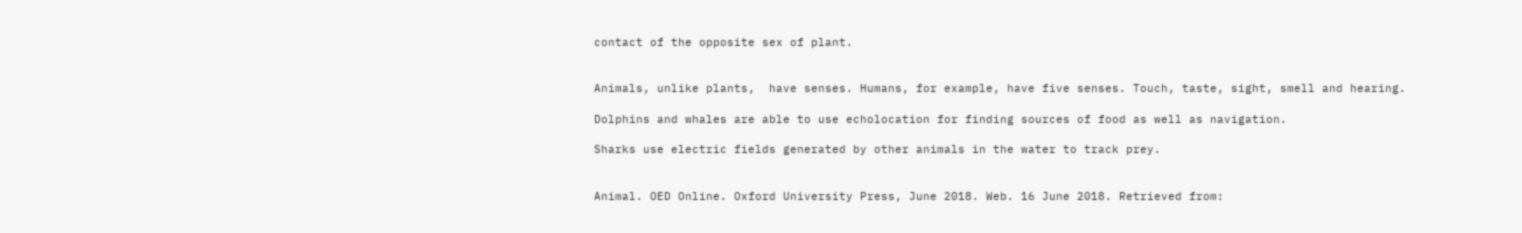contact of the opposite sex of plant.


Animals, unlike plants,  have senses. Humans, for example, have five senses. Touch, taste, sight, smell and hearing.

Dolphins and whales are able to use echolocation for finding sources of food as well as navigation.

Sharks use electric fields generated by other animals in the water to track prey.


Animal. OED Online. Oxford University Press, June 2018. Web. 16 June 2018. Retrieved from: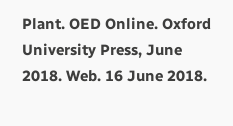Plant. OED Online. Oxford University Press, June 2018. Web. 16 June 2018.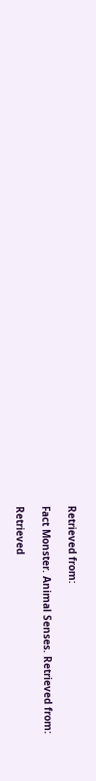Retrieved from:

Fact Monster. Animal Senses. Retrieved from:

Retrieved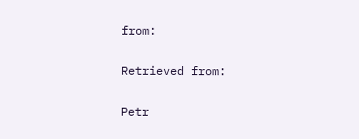from:

Retrieved from:

Petr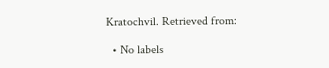Kratochvil. Retrieved from:

  • No labels